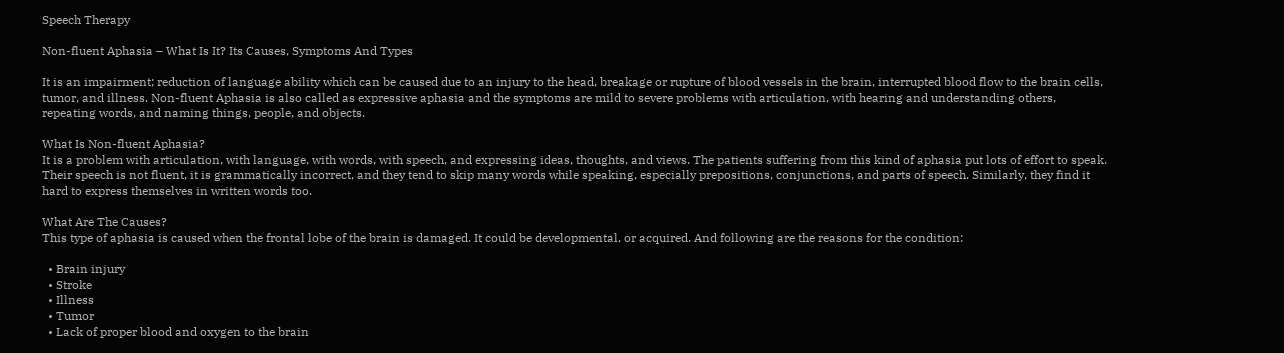Speech Therapy

Non-fluent Aphasia – What Is It? Its Causes, Symptoms And Types

It is an impairment; reduction of language ability which can be caused due to an injury to the head, breakage or rupture of blood vessels in the brain, interrupted blood flow to the brain cells, tumor, and illness. Non-fluent Aphasia is also called as expressive aphasia and the symptoms are mild to severe problems with articulation, with hearing and understanding others, repeating words, and naming things, people, and objects.

What Is Non-fluent Aphasia?
It is a problem with articulation, with language, with words, with speech, and expressing ideas, thoughts, and views. The patients suffering from this kind of aphasia put lots of effort to speak. Their speech is not fluent, it is grammatically incorrect, and they tend to skip many words while speaking, especially prepositions, conjunctions, and parts of speech. Similarly, they find it hard to express themselves in written words too.

What Are The Causes?
This type of aphasia is caused when the frontal lobe of the brain is damaged. It could be developmental, or acquired. And following are the reasons for the condition:

  • Brain injury
  • Stroke
  • Illness
  • Tumor
  • Lack of proper blood and oxygen to the brain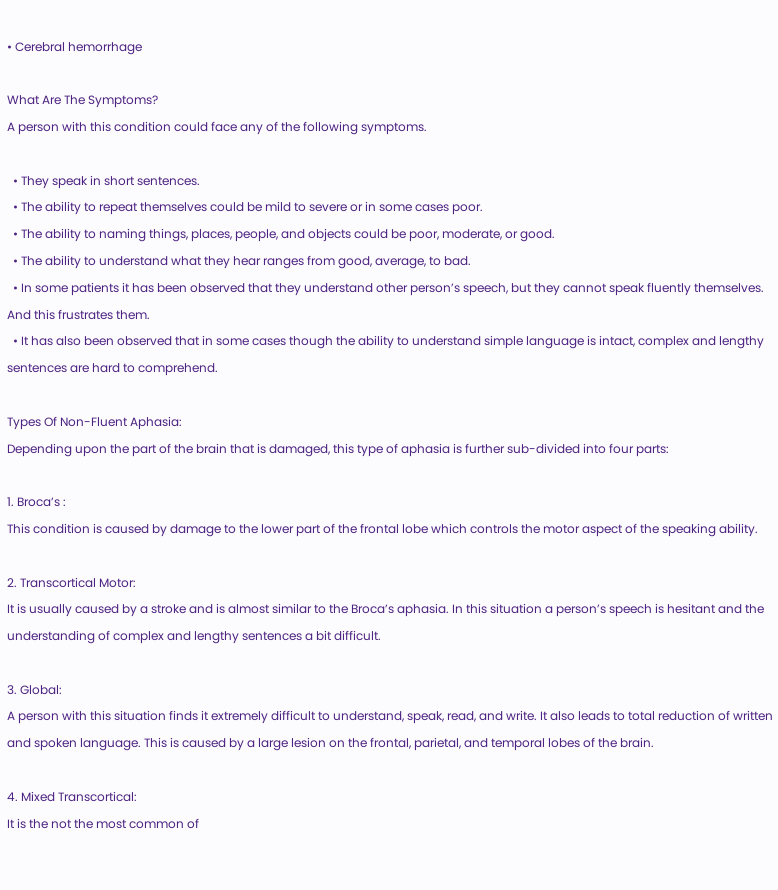• Cerebral hemorrhage

What Are The Symptoms?
A person with this condition could face any of the following symptoms.

  • They speak in short sentences.
  • The ability to repeat themselves could be mild to severe or in some cases poor.
  • The ability to naming things, places, people, and objects could be poor, moderate, or good.
  • The ability to understand what they hear ranges from good, average, to bad.
  • In some patients it has been observed that they understand other person’s speech, but they cannot speak fluently themselves. And this frustrates them.
  • It has also been observed that in some cases though the ability to understand simple language is intact, complex and lengthy sentences are hard to comprehend.

Types Of Non-Fluent Aphasia:
Depending upon the part of the brain that is damaged, this type of aphasia is further sub-divided into four parts:

1. Broca’s :
This condition is caused by damage to the lower part of the frontal lobe which controls the motor aspect of the speaking ability.

2. Transcortical Motor:
It is usually caused by a stroke and is almost similar to the Broca’s aphasia. In this situation a person’s speech is hesitant and the understanding of complex and lengthy sentences a bit difficult.

3. Global:
A person with this situation finds it extremely difficult to understand, speak, read, and write. It also leads to total reduction of written and spoken language. This is caused by a large lesion on the frontal, parietal, and temporal lobes of the brain.

4. Mixed Transcortical:
It is the not the most common of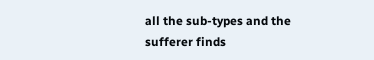all the sub-types and the sufferer finds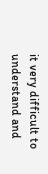it very difficult to understand and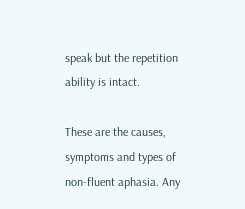speak but the repetition ability is intact.

These are the causes, symptoms and types of non-fluent aphasia. Any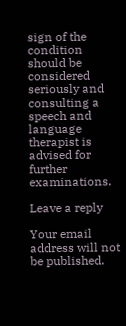sign of the condition should be considered seriously and consulting a speech and language therapist is advised for further examinations.

Leave a reply

Your email address will not be published.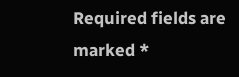Required fields are marked *